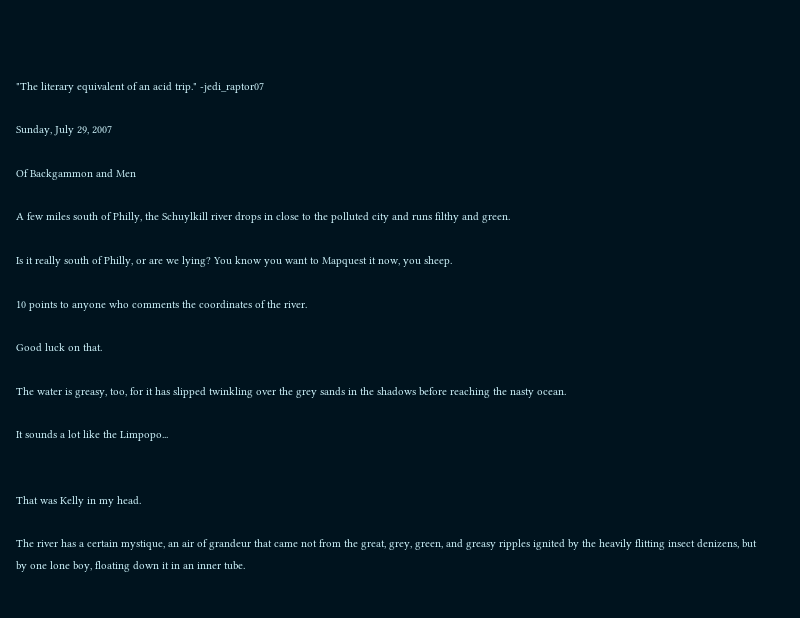"The literary equivalent of an acid trip." -jedi_raptor07

Sunday, July 29, 2007

Of Backgammon and Men

A few miles south of Philly, the Schuylkill river drops in close to the polluted city and runs filthy and green.

Is it really south of Philly, or are we lying? You know you want to Mapquest it now, you sheep.

10 points to anyone who comments the coordinates of the river.

Good luck on that.

The water is greasy, too, for it has slipped twinkling over the grey sands in the shadows before reaching the nasty ocean.

It sounds a lot like the Limpopo...


That was Kelly in my head.

The river has a certain mystique, an air of grandeur that came not from the great, grey, green, and greasy ripples ignited by the heavily flitting insect denizens, but by one lone boy, floating down it in an inner tube.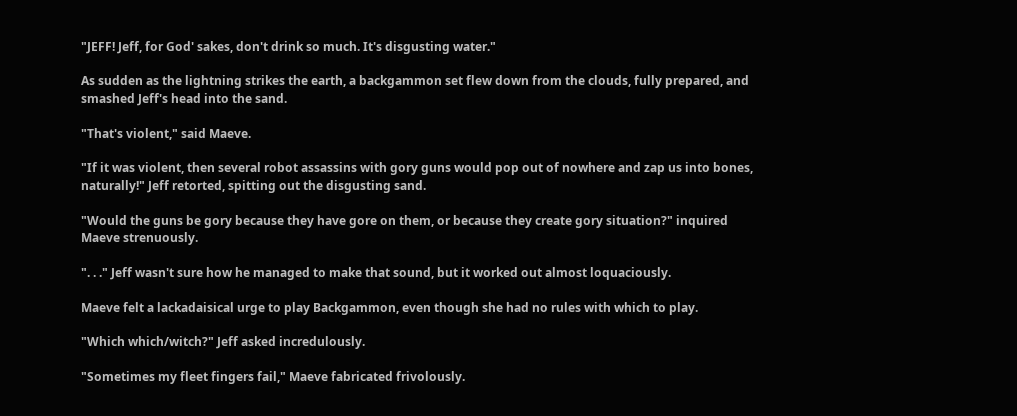"JEFF! Jeff, for God' sakes, don't drink so much. It's disgusting water."

As sudden as the lightning strikes the earth, a backgammon set flew down from the clouds, fully prepared, and smashed Jeff's head into the sand.

"That's violent," said Maeve.

"If it was violent, then several robot assassins with gory guns would pop out of nowhere and zap us into bones, naturally!" Jeff retorted, spitting out the disgusting sand.

"Would the guns be gory because they have gore on them, or because they create gory situation?" inquired Maeve strenuously.

". . ." Jeff wasn't sure how he managed to make that sound, but it worked out almost loquaciously.

Maeve felt a lackadaisical urge to play Backgammon, even though she had no rules with which to play.

"Which which/witch?" Jeff asked incredulously.

"Sometimes my fleet fingers fail," Maeve fabricated frivolously.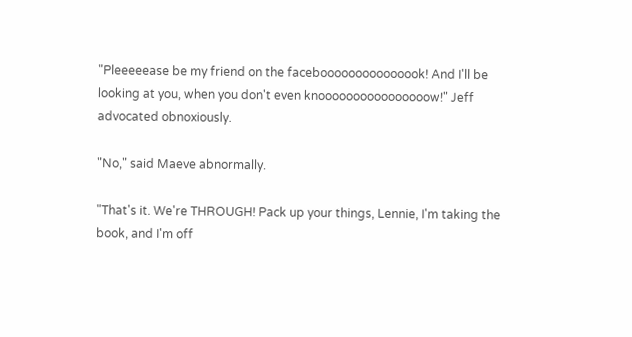"Pleeeeease be my friend on the facebooooooooooooook! And I'll be looking at you, when you don't even knoooooooooooooooow!" Jeff advocated obnoxiously.

"No," said Maeve abnormally.

"That's it. We're THROUGH! Pack up your things, Lennie, I'm taking the book, and I'm off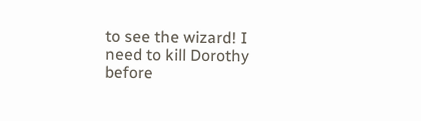to see the wizard! I need to kill Dorothy before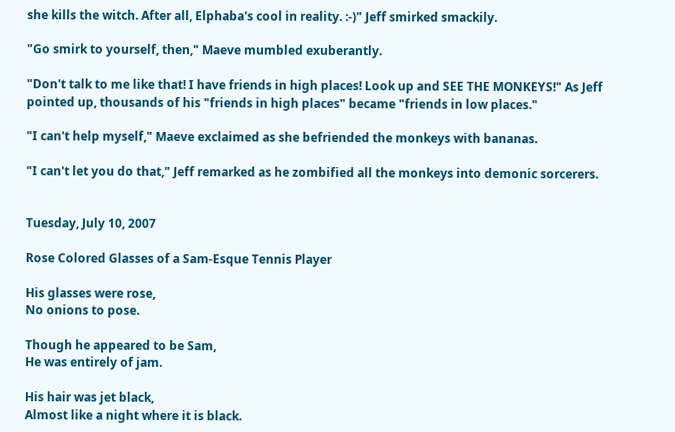she kills the witch. After all, Elphaba's cool in reality. :-)" Jeff smirked smackily.

"Go smirk to yourself, then," Maeve mumbled exuberantly.

"Don't talk to me like that! I have friends in high places! Look up and SEE THE MONKEYS!" As Jeff pointed up, thousands of his "friends in high places" became "friends in low places."

"I can't help myself," Maeve exclaimed as she befriended the monkeys with bananas.

"I can't let you do that," Jeff remarked as he zombified all the monkeys into demonic sorcerers.


Tuesday, July 10, 2007

Rose Colored Glasses of a Sam-Esque Tennis Player

His glasses were rose,
No onions to pose.

Though he appeared to be Sam,
He was entirely of jam.

His hair was jet black,
Almost like a night where it is black.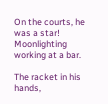On the courts, he was a star!
Moonlighting working at a bar.

The racket in his hands,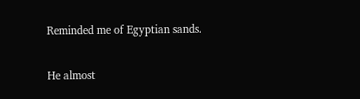Reminded me of Egyptian sands.

He almost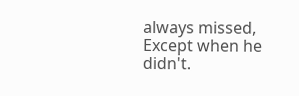always missed,
Except when he didn't.